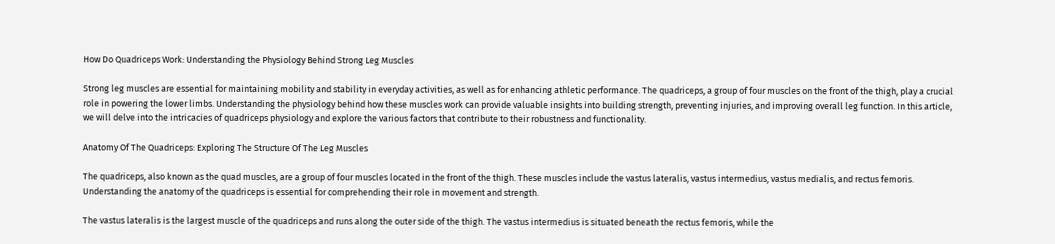How Do Quadriceps Work: Understanding the Physiology Behind Strong Leg Muscles

Strong leg muscles are essential for maintaining mobility and stability in everyday activities, as well as for enhancing athletic performance. The quadriceps, a group of four muscles on the front of the thigh, play a crucial role in powering the lower limbs. Understanding the physiology behind how these muscles work can provide valuable insights into building strength, preventing injuries, and improving overall leg function. In this article, we will delve into the intricacies of quadriceps physiology and explore the various factors that contribute to their robustness and functionality.

Anatomy Of The Quadriceps: Exploring The Structure Of The Leg Muscles

The quadriceps, also known as the quad muscles, are a group of four muscles located in the front of the thigh. These muscles include the vastus lateralis, vastus intermedius, vastus medialis, and rectus femoris. Understanding the anatomy of the quadriceps is essential for comprehending their role in movement and strength.

The vastus lateralis is the largest muscle of the quadriceps and runs along the outer side of the thigh. The vastus intermedius is situated beneath the rectus femoris, while the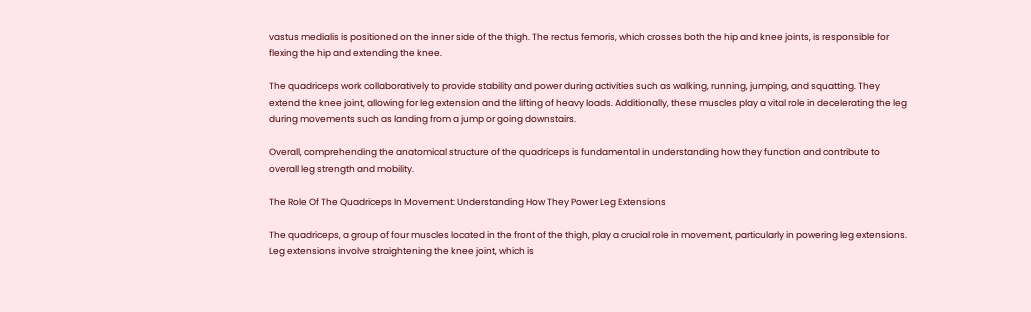vastus medialis is positioned on the inner side of the thigh. The rectus femoris, which crosses both the hip and knee joints, is responsible for flexing the hip and extending the knee.

The quadriceps work collaboratively to provide stability and power during activities such as walking, running, jumping, and squatting. They extend the knee joint, allowing for leg extension and the lifting of heavy loads. Additionally, these muscles play a vital role in decelerating the leg during movements such as landing from a jump or going downstairs.

Overall, comprehending the anatomical structure of the quadriceps is fundamental in understanding how they function and contribute to overall leg strength and mobility.

The Role Of The Quadriceps In Movement: Understanding How They Power Leg Extensions

The quadriceps, a group of four muscles located in the front of the thigh, play a crucial role in movement, particularly in powering leg extensions. Leg extensions involve straightening the knee joint, which is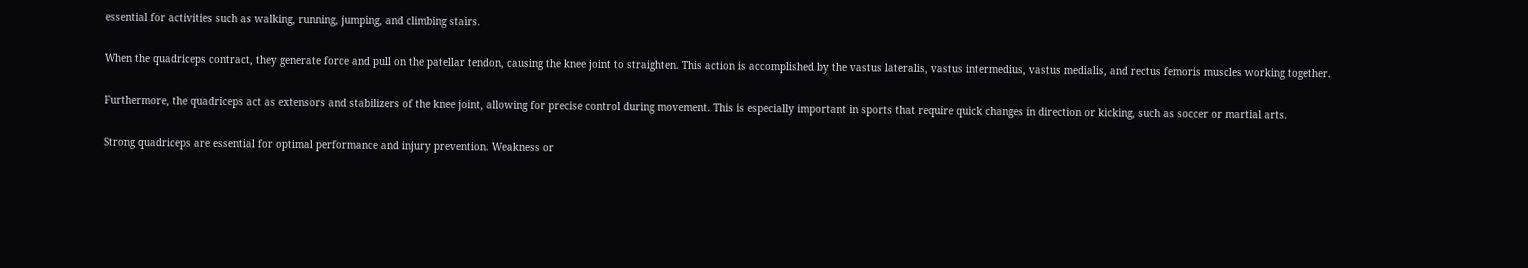essential for activities such as walking, running, jumping, and climbing stairs.

When the quadriceps contract, they generate force and pull on the patellar tendon, causing the knee joint to straighten. This action is accomplished by the vastus lateralis, vastus intermedius, vastus medialis, and rectus femoris muscles working together.

Furthermore, the quadriceps act as extensors and stabilizers of the knee joint, allowing for precise control during movement. This is especially important in sports that require quick changes in direction or kicking, such as soccer or martial arts.

Strong quadriceps are essential for optimal performance and injury prevention. Weakness or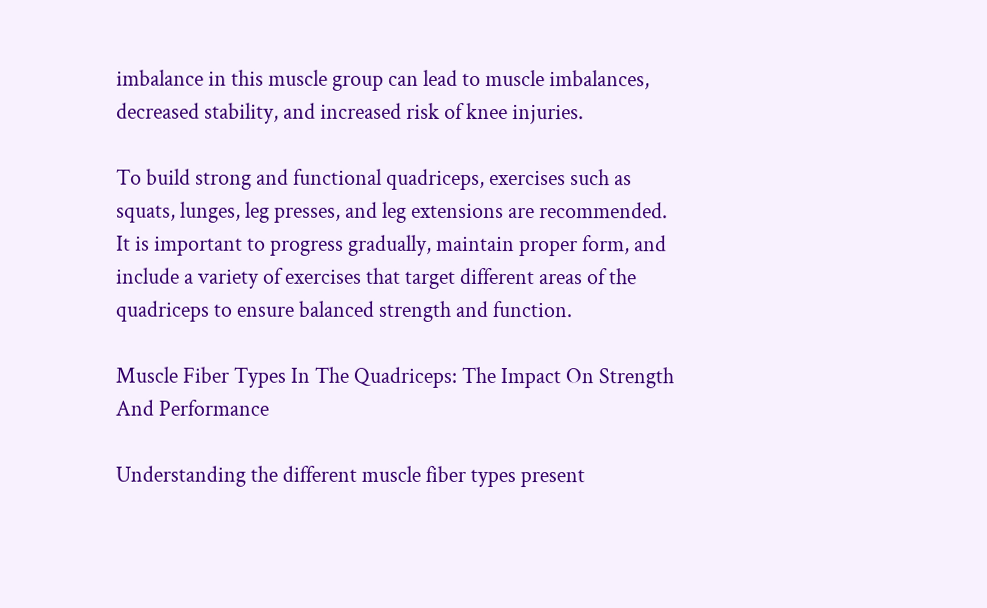imbalance in this muscle group can lead to muscle imbalances, decreased stability, and increased risk of knee injuries.

To build strong and functional quadriceps, exercises such as squats, lunges, leg presses, and leg extensions are recommended. It is important to progress gradually, maintain proper form, and include a variety of exercises that target different areas of the quadriceps to ensure balanced strength and function.

Muscle Fiber Types In The Quadriceps: The Impact On Strength And Performance

Understanding the different muscle fiber types present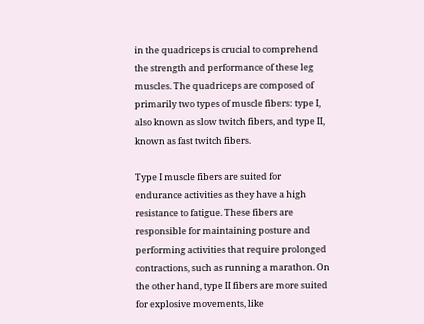in the quadriceps is crucial to comprehend the strength and performance of these leg muscles. The quadriceps are composed of primarily two types of muscle fibers: type I, also known as slow twitch fibers, and type II, known as fast twitch fibers.

Type I muscle fibers are suited for endurance activities as they have a high resistance to fatigue. These fibers are responsible for maintaining posture and performing activities that require prolonged contractions, such as running a marathon. On the other hand, type II fibers are more suited for explosive movements, like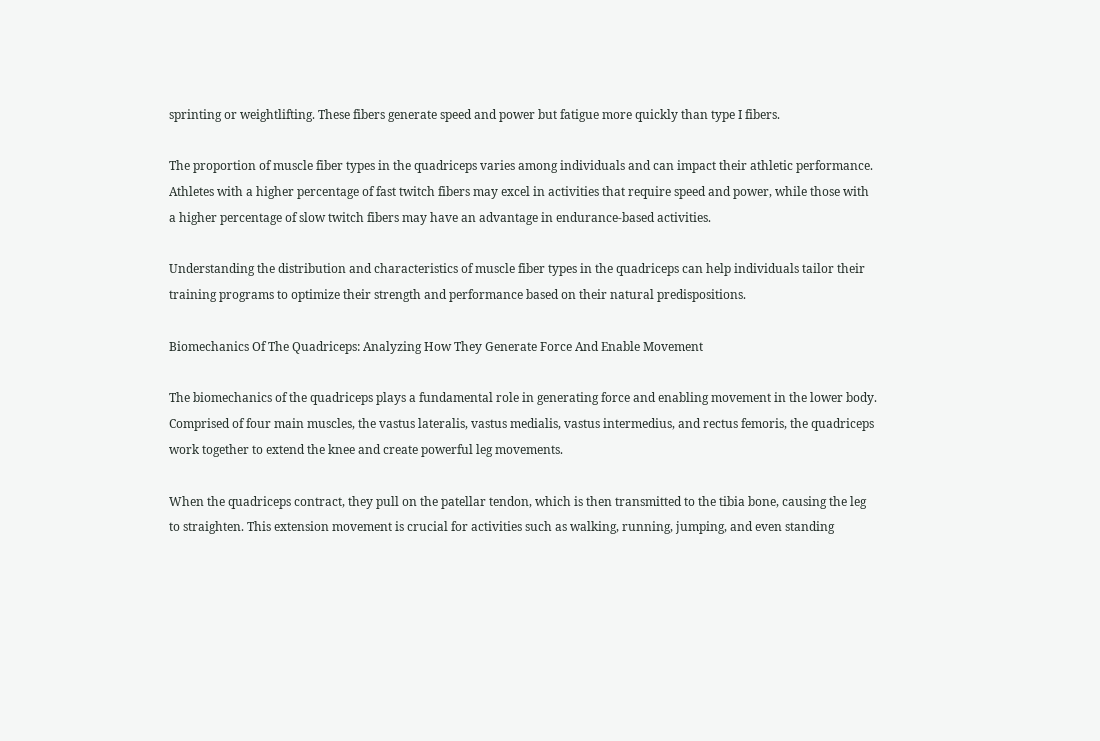sprinting or weightlifting. These fibers generate speed and power but fatigue more quickly than type I fibers.

The proportion of muscle fiber types in the quadriceps varies among individuals and can impact their athletic performance. Athletes with a higher percentage of fast twitch fibers may excel in activities that require speed and power, while those with a higher percentage of slow twitch fibers may have an advantage in endurance-based activities.

Understanding the distribution and characteristics of muscle fiber types in the quadriceps can help individuals tailor their training programs to optimize their strength and performance based on their natural predispositions.

Biomechanics Of The Quadriceps: Analyzing How They Generate Force And Enable Movement

The biomechanics of the quadriceps plays a fundamental role in generating force and enabling movement in the lower body. Comprised of four main muscles, the vastus lateralis, vastus medialis, vastus intermedius, and rectus femoris, the quadriceps work together to extend the knee and create powerful leg movements.

When the quadriceps contract, they pull on the patellar tendon, which is then transmitted to the tibia bone, causing the leg to straighten. This extension movement is crucial for activities such as walking, running, jumping, and even standing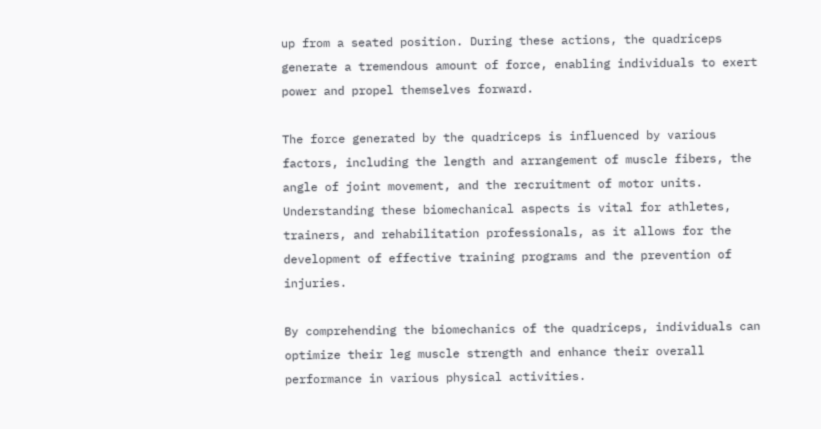up from a seated position. During these actions, the quadriceps generate a tremendous amount of force, enabling individuals to exert power and propel themselves forward.

The force generated by the quadriceps is influenced by various factors, including the length and arrangement of muscle fibers, the angle of joint movement, and the recruitment of motor units. Understanding these biomechanical aspects is vital for athletes, trainers, and rehabilitation professionals, as it allows for the development of effective training programs and the prevention of injuries.

By comprehending the biomechanics of the quadriceps, individuals can optimize their leg muscle strength and enhance their overall performance in various physical activities.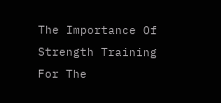The Importance Of Strength Training For The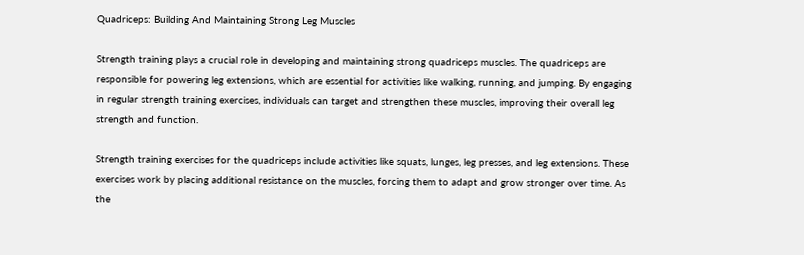Quadriceps: Building And Maintaining Strong Leg Muscles

Strength training plays a crucial role in developing and maintaining strong quadriceps muscles. The quadriceps are responsible for powering leg extensions, which are essential for activities like walking, running, and jumping. By engaging in regular strength training exercises, individuals can target and strengthen these muscles, improving their overall leg strength and function.

Strength training exercises for the quadriceps include activities like squats, lunges, leg presses, and leg extensions. These exercises work by placing additional resistance on the muscles, forcing them to adapt and grow stronger over time. As the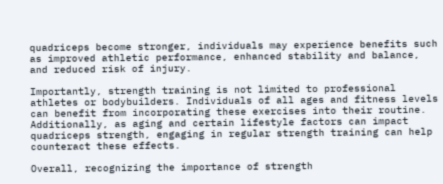quadriceps become stronger, individuals may experience benefits such as improved athletic performance, enhanced stability and balance, and reduced risk of injury.

Importantly, strength training is not limited to professional athletes or bodybuilders. Individuals of all ages and fitness levels can benefit from incorporating these exercises into their routine. Additionally, as aging and certain lifestyle factors can impact quadriceps strength, engaging in regular strength training can help counteract these effects.

Overall, recognizing the importance of strength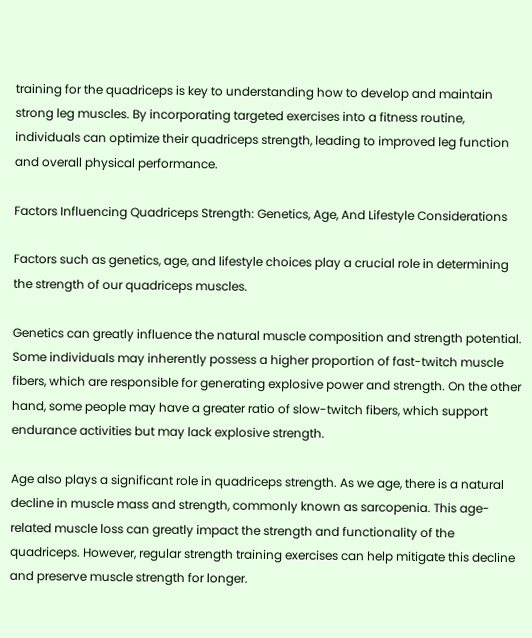training for the quadriceps is key to understanding how to develop and maintain strong leg muscles. By incorporating targeted exercises into a fitness routine, individuals can optimize their quadriceps strength, leading to improved leg function and overall physical performance.

Factors Influencing Quadriceps Strength: Genetics, Age, And Lifestyle Considerations

Factors such as genetics, age, and lifestyle choices play a crucial role in determining the strength of our quadriceps muscles.

Genetics can greatly influence the natural muscle composition and strength potential. Some individuals may inherently possess a higher proportion of fast-twitch muscle fibers, which are responsible for generating explosive power and strength. On the other hand, some people may have a greater ratio of slow-twitch fibers, which support endurance activities but may lack explosive strength.

Age also plays a significant role in quadriceps strength. As we age, there is a natural decline in muscle mass and strength, commonly known as sarcopenia. This age-related muscle loss can greatly impact the strength and functionality of the quadriceps. However, regular strength training exercises can help mitigate this decline and preserve muscle strength for longer.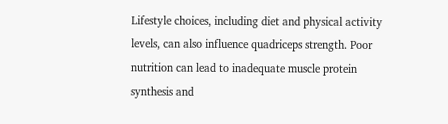Lifestyle choices, including diet and physical activity levels, can also influence quadriceps strength. Poor nutrition can lead to inadequate muscle protein synthesis and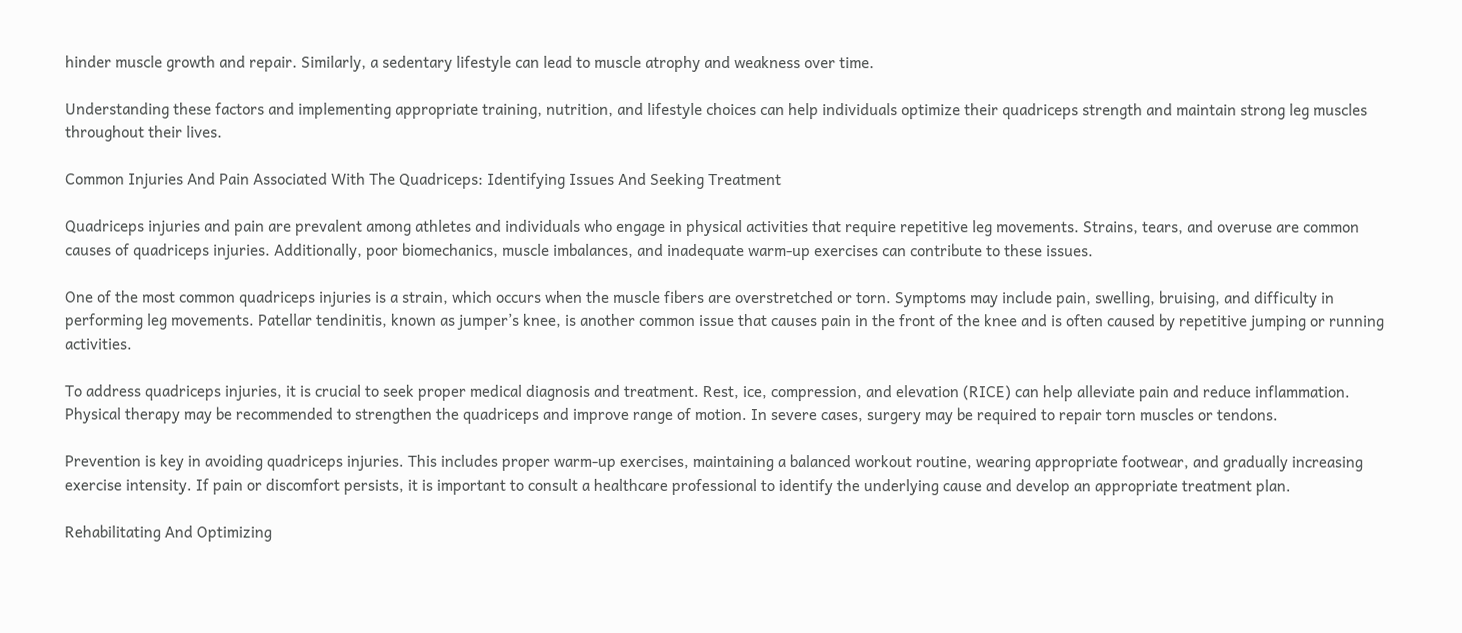hinder muscle growth and repair. Similarly, a sedentary lifestyle can lead to muscle atrophy and weakness over time.

Understanding these factors and implementing appropriate training, nutrition, and lifestyle choices can help individuals optimize their quadriceps strength and maintain strong leg muscles throughout their lives.

Common Injuries And Pain Associated With The Quadriceps: Identifying Issues And Seeking Treatment

Quadriceps injuries and pain are prevalent among athletes and individuals who engage in physical activities that require repetitive leg movements. Strains, tears, and overuse are common causes of quadriceps injuries. Additionally, poor biomechanics, muscle imbalances, and inadequate warm-up exercises can contribute to these issues.

One of the most common quadriceps injuries is a strain, which occurs when the muscle fibers are overstretched or torn. Symptoms may include pain, swelling, bruising, and difficulty in performing leg movements. Patellar tendinitis, known as jumper’s knee, is another common issue that causes pain in the front of the knee and is often caused by repetitive jumping or running activities.

To address quadriceps injuries, it is crucial to seek proper medical diagnosis and treatment. Rest, ice, compression, and elevation (RICE) can help alleviate pain and reduce inflammation. Physical therapy may be recommended to strengthen the quadriceps and improve range of motion. In severe cases, surgery may be required to repair torn muscles or tendons.

Prevention is key in avoiding quadriceps injuries. This includes proper warm-up exercises, maintaining a balanced workout routine, wearing appropriate footwear, and gradually increasing exercise intensity. If pain or discomfort persists, it is important to consult a healthcare professional to identify the underlying cause and develop an appropriate treatment plan.

Rehabilitating And Optimizing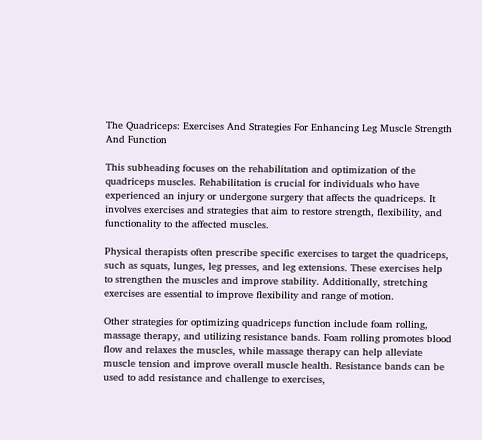The Quadriceps: Exercises And Strategies For Enhancing Leg Muscle Strength And Function

This subheading focuses on the rehabilitation and optimization of the quadriceps muscles. Rehabilitation is crucial for individuals who have experienced an injury or undergone surgery that affects the quadriceps. It involves exercises and strategies that aim to restore strength, flexibility, and functionality to the affected muscles.

Physical therapists often prescribe specific exercises to target the quadriceps, such as squats, lunges, leg presses, and leg extensions. These exercises help to strengthen the muscles and improve stability. Additionally, stretching exercises are essential to improve flexibility and range of motion.

Other strategies for optimizing quadriceps function include foam rolling, massage therapy, and utilizing resistance bands. Foam rolling promotes blood flow and relaxes the muscles, while massage therapy can help alleviate muscle tension and improve overall muscle health. Resistance bands can be used to add resistance and challenge to exercises,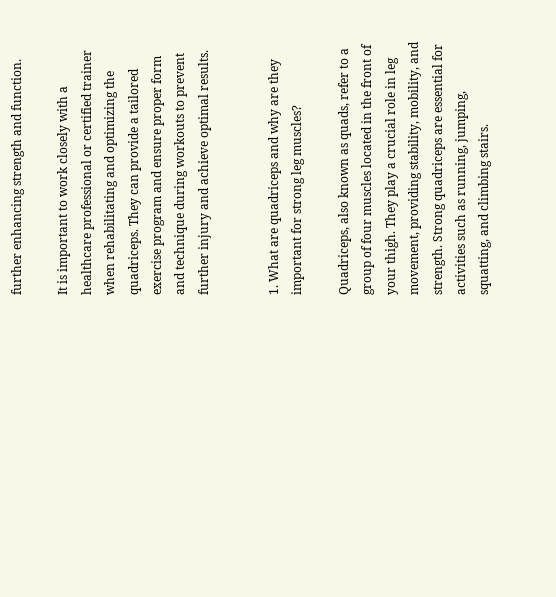further enhancing strength and function.

It is important to work closely with a healthcare professional or certified trainer when rehabilitating and optimizing the quadriceps. They can provide a tailored exercise program and ensure proper form and technique during workouts to prevent further injury and achieve optimal results.


1. What are quadriceps and why are they important for strong leg muscles?

Quadriceps, also known as quads, refer to a group of four muscles located in the front of your thigh. They play a crucial role in leg movement, providing stability, mobility, and strength. Strong quadriceps are essential for activities such as running, jumping, squatting, and climbing stairs.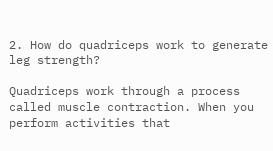2. How do quadriceps work to generate leg strength?

Quadriceps work through a process called muscle contraction. When you perform activities that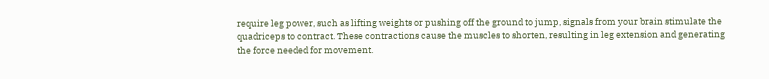require leg power, such as lifting weights or pushing off the ground to jump, signals from your brain stimulate the quadriceps to contract. These contractions cause the muscles to shorten, resulting in leg extension and generating the force needed for movement.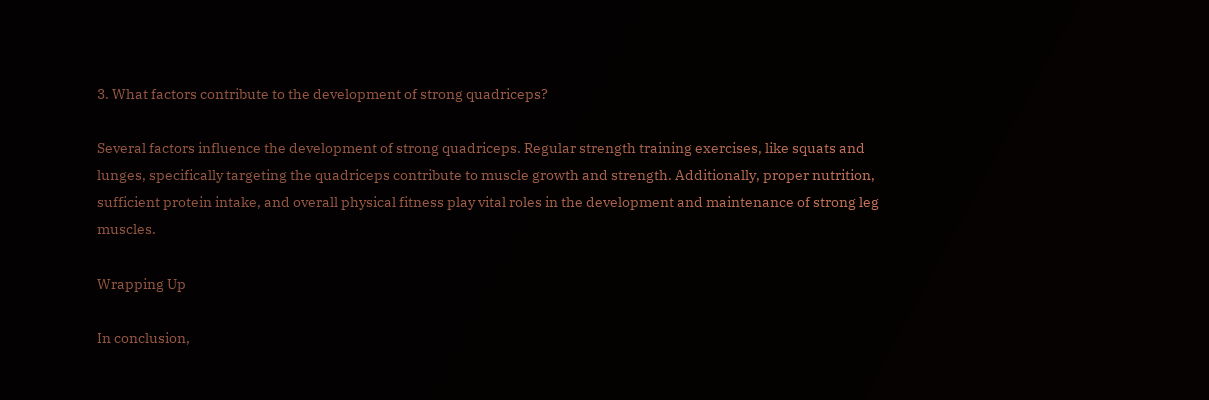3. What factors contribute to the development of strong quadriceps?

Several factors influence the development of strong quadriceps. Regular strength training exercises, like squats and lunges, specifically targeting the quadriceps contribute to muscle growth and strength. Additionally, proper nutrition, sufficient protein intake, and overall physical fitness play vital roles in the development and maintenance of strong leg muscles.

Wrapping Up

In conclusion,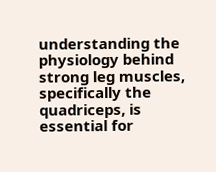understanding the physiology behind strong leg muscles, specifically the quadriceps, is essential for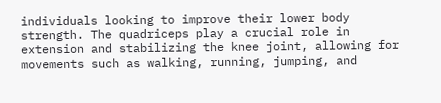individuals looking to improve their lower body strength. The quadriceps play a crucial role in extension and stabilizing the knee joint, allowing for movements such as walking, running, jumping, and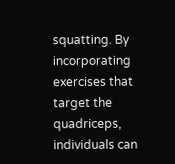squatting. By incorporating exercises that target the quadriceps, individuals can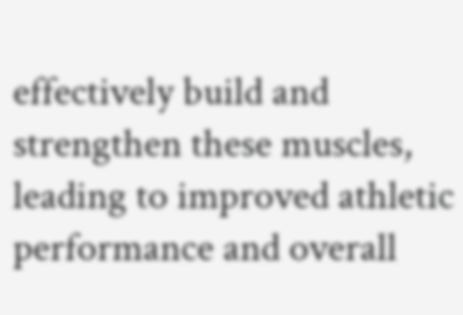effectively build and strengthen these muscles, leading to improved athletic performance and overall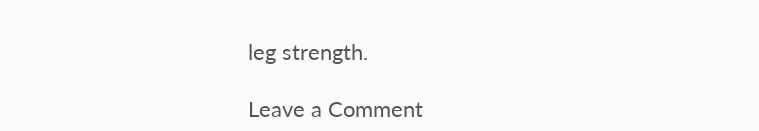leg strength.

Leave a Comment